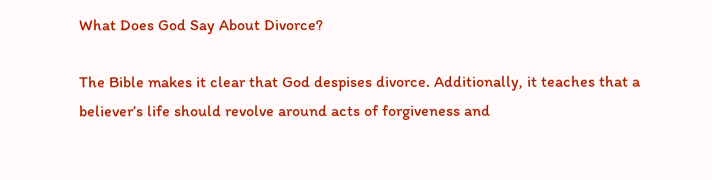What Does God Say About Divorce?

The Bible makes it clear that God despises divorce. Additionally, it teaches that a believer’s life should revolve around acts of forgiveness and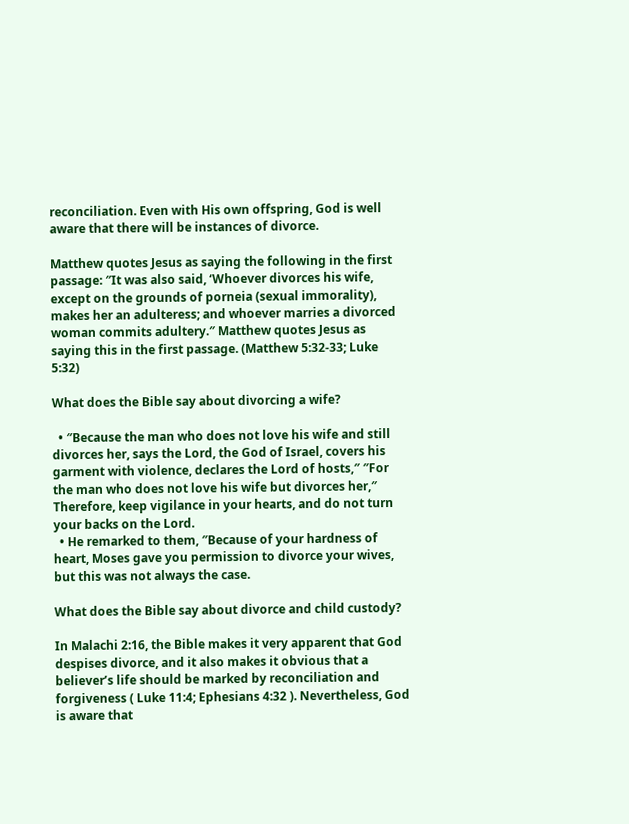reconciliation. Even with His own offspring, God is well aware that there will be instances of divorce.

Matthew quotes Jesus as saying the following in the first passage: ″It was also said, ‘Whoever divorces his wife, except on the grounds of porneia (sexual immorality), makes her an adulteress; and whoever marries a divorced woman commits adultery.″ Matthew quotes Jesus as saying this in the first passage. (Matthew 5:32-33; Luke 5:32)

What does the Bible say about divorcing a wife?

  • ″Because the man who does not love his wife and still divorces her, says the Lord, the God of Israel, covers his garment with violence, declares the Lord of hosts,″ ″For the man who does not love his wife but divorces her,″ Therefore, keep vigilance in your hearts, and do not turn your backs on the Lord.
  • He remarked to them, ″Because of your hardness of heart, Moses gave you permission to divorce your wives, but this was not always the case.

What does the Bible say about divorce and child custody?

In Malachi 2:16, the Bible makes it very apparent that God despises divorce, and it also makes it obvious that a believer’s life should be marked by reconciliation and forgiveness ( Luke 11:4; Ephesians 4:32 ). Nevertheless, God is aware that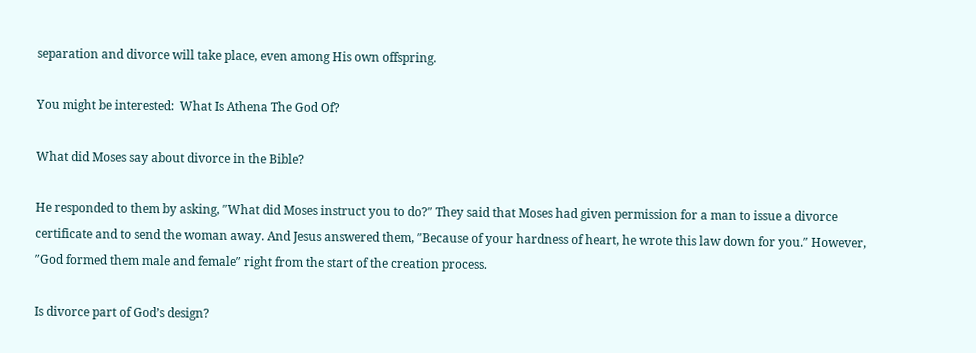separation and divorce will take place, even among His own offspring.

You might be interested:  What Is Athena The God Of?

What did Moses say about divorce in the Bible?

He responded to them by asking, ″What did Moses instruct you to do?″ They said that Moses had given permission for a man to issue a divorce certificate and to send the woman away. And Jesus answered them, ″Because of your hardness of heart, he wrote this law down for you.″ However, ″God formed them male and female″ right from the start of the creation process.

Is divorce part of God’s design?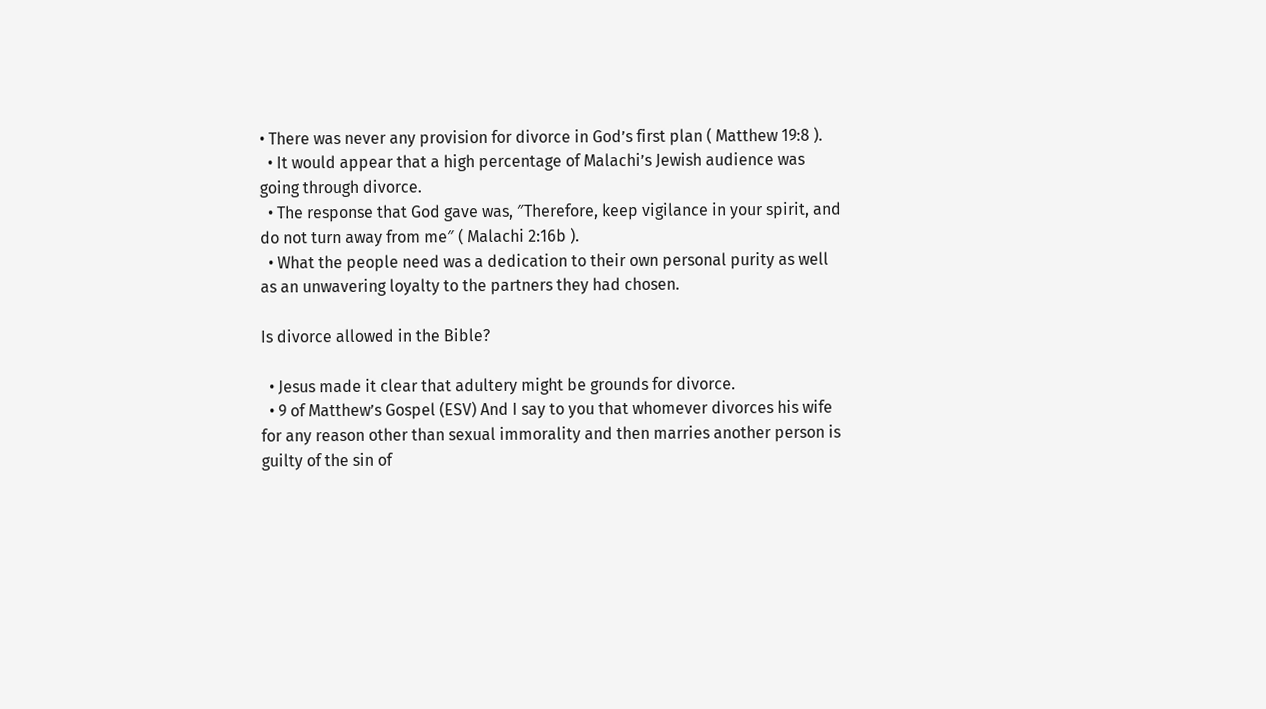• There was never any provision for divorce in God’s first plan ( Matthew 19:8 ).
  • It would appear that a high percentage of Malachi’s Jewish audience was going through divorce.
  • The response that God gave was, ″Therefore, keep vigilance in your spirit, and do not turn away from me″ ( Malachi 2:16b ).
  • What the people need was a dedication to their own personal purity as well as an unwavering loyalty to the partners they had chosen.

Is divorce allowed in the Bible?

  • Jesus made it clear that adultery might be grounds for divorce.
  • 9 of Matthew’s Gospel (ESV) And I say to you that whomever divorces his wife for any reason other than sexual immorality and then marries another person is guilty of the sin of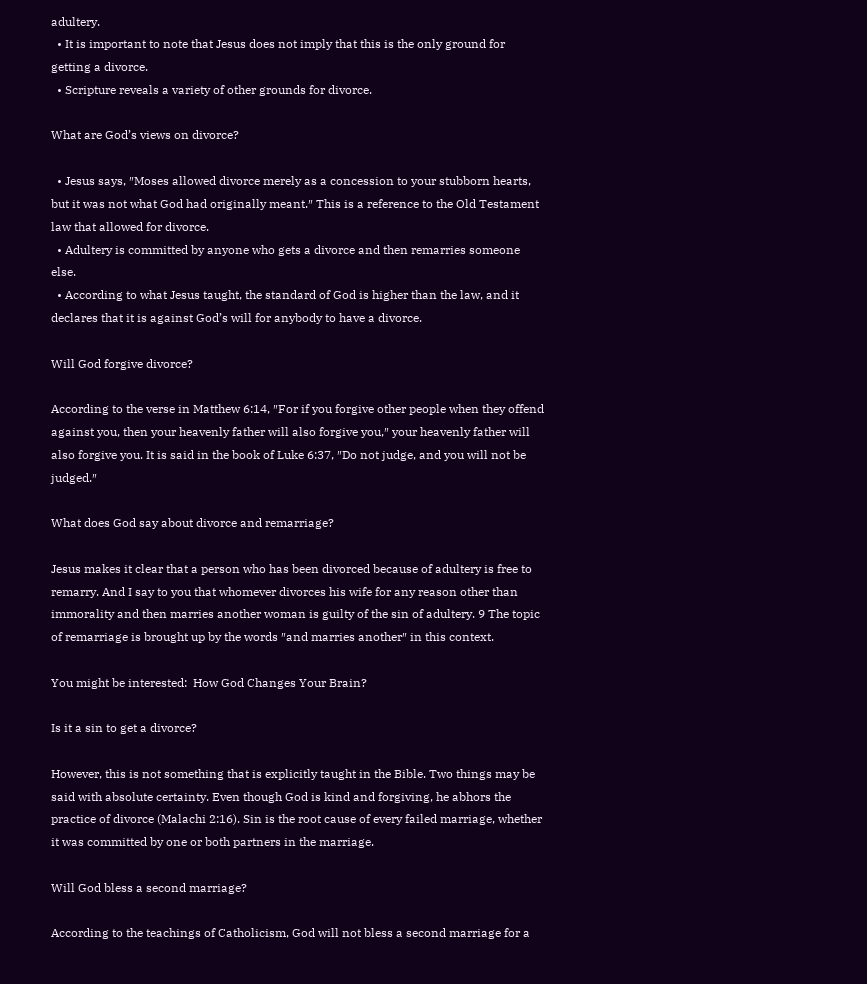adultery.
  • It is important to note that Jesus does not imply that this is the only ground for getting a divorce.
  • Scripture reveals a variety of other grounds for divorce.

What are God’s views on divorce?

  • Jesus says, ″Moses allowed divorce merely as a concession to your stubborn hearts, but it was not what God had originally meant.″ This is a reference to the Old Testament law that allowed for divorce.
  • Adultery is committed by anyone who gets a divorce and then remarries someone else.
  • According to what Jesus taught, the standard of God is higher than the law, and it declares that it is against God’s will for anybody to have a divorce.

Will God forgive divorce?

According to the verse in Matthew 6:14, ″For if you forgive other people when they offend against you, then your heavenly father will also forgive you,″ your heavenly father will also forgive you. It is said in the book of Luke 6:37, ″Do not judge, and you will not be judged.″

What does God say about divorce and remarriage?

Jesus makes it clear that a person who has been divorced because of adultery is free to remarry. And I say to you that whomever divorces his wife for any reason other than immorality and then marries another woman is guilty of the sin of adultery. 9 The topic of remarriage is brought up by the words ″and marries another″ in this context.

You might be interested:  How God Changes Your Brain?

Is it a sin to get a divorce?

However, this is not something that is explicitly taught in the Bible. Two things may be said with absolute certainty. Even though God is kind and forgiving, he abhors the practice of divorce (Malachi 2:16). Sin is the root cause of every failed marriage, whether it was committed by one or both partners in the marriage.

Will God bless a second marriage?

According to the teachings of Catholicism, God will not bless a second marriage for a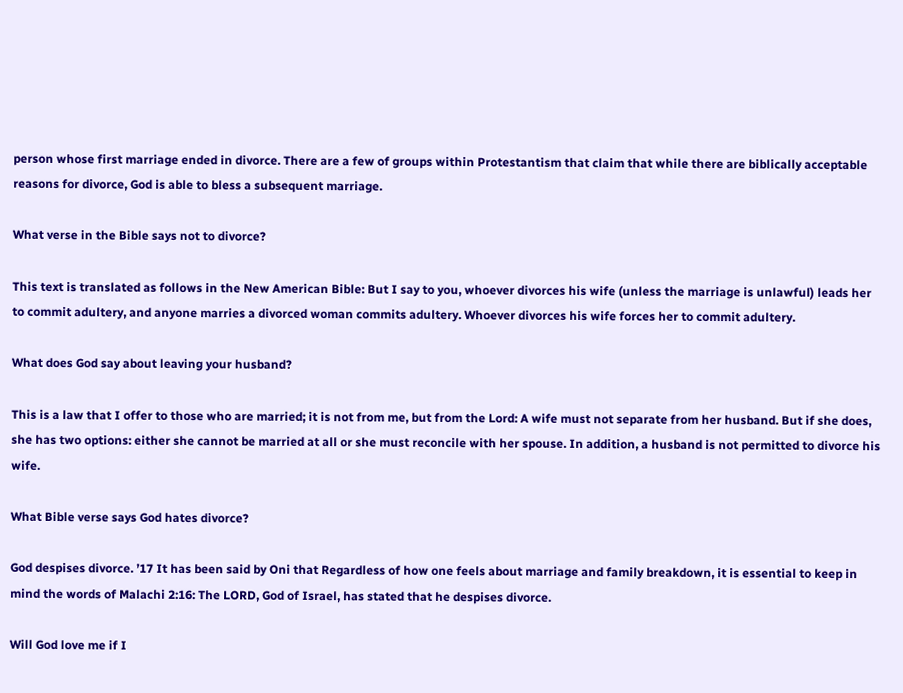person whose first marriage ended in divorce. There are a few of groups within Protestantism that claim that while there are biblically acceptable reasons for divorce, God is able to bless a subsequent marriage.

What verse in the Bible says not to divorce?

This text is translated as follows in the New American Bible: But I say to you, whoever divorces his wife (unless the marriage is unlawful) leads her to commit adultery, and anyone marries a divorced woman commits adultery. Whoever divorces his wife forces her to commit adultery.

What does God say about leaving your husband?

This is a law that I offer to those who are married; it is not from me, but from the Lord: A wife must not separate from her husband. But if she does, she has two options: either she cannot be married at all or she must reconcile with her spouse. In addition, a husband is not permitted to divorce his wife.

What Bible verse says God hates divorce?

God despises divorce. ’17 It has been said by Oni that Regardless of how one feels about marriage and family breakdown, it is essential to keep in mind the words of Malachi 2:16: The LORD, God of Israel, has stated that he despises divorce.

Will God love me if I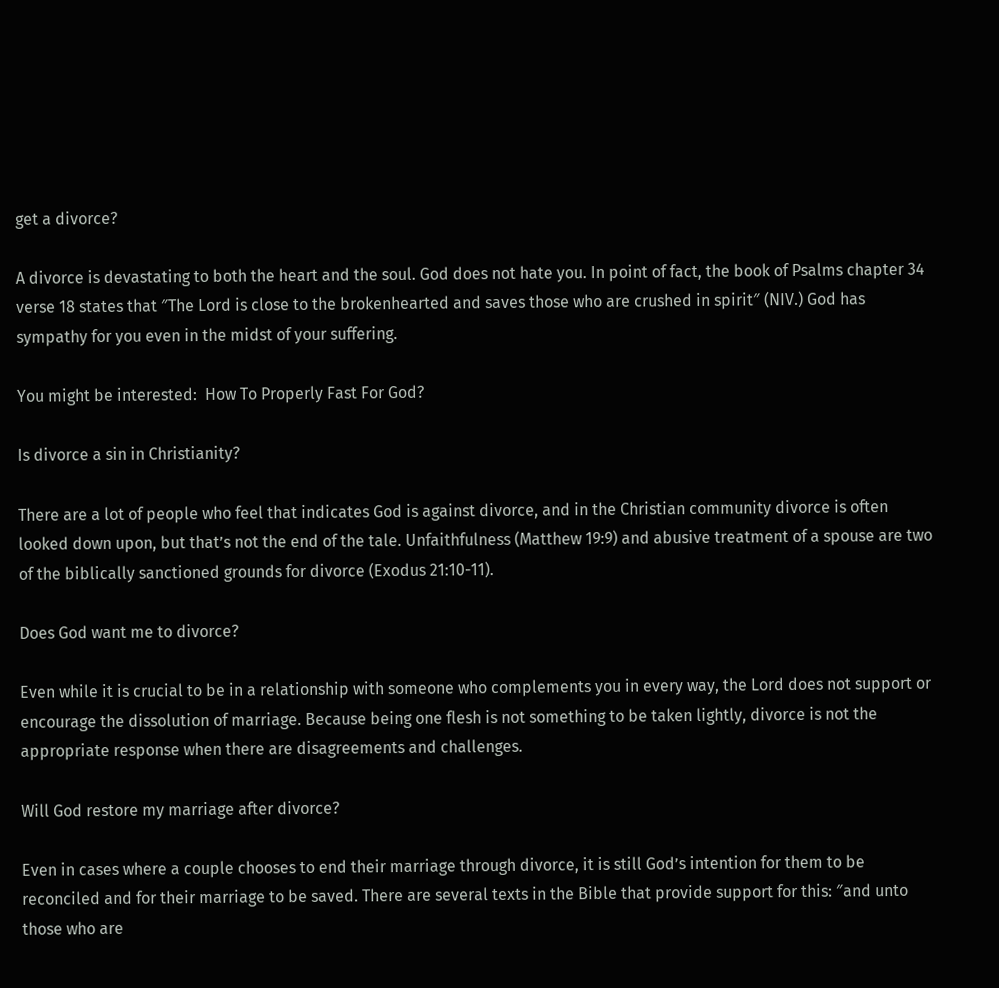get a divorce?

A divorce is devastating to both the heart and the soul. God does not hate you. In point of fact, the book of Psalms chapter 34 verse 18 states that ″The Lord is close to the brokenhearted and saves those who are crushed in spirit″ (NIV.) God has sympathy for you even in the midst of your suffering.

You might be interested:  How To Properly Fast For God?

Is divorce a sin in Christianity?

There are a lot of people who feel that indicates God is against divorce, and in the Christian community divorce is often looked down upon, but that’s not the end of the tale. Unfaithfulness (Matthew 19:9) and abusive treatment of a spouse are two of the biblically sanctioned grounds for divorce (Exodus 21:10-11).

Does God want me to divorce?

Even while it is crucial to be in a relationship with someone who complements you in every way, the Lord does not support or encourage the dissolution of marriage. Because being one flesh is not something to be taken lightly, divorce is not the appropriate response when there are disagreements and challenges.

Will God restore my marriage after divorce?

Even in cases where a couple chooses to end their marriage through divorce, it is still God’s intention for them to be reconciled and for their marriage to be saved. There are several texts in the Bible that provide support for this: ″and unto those who are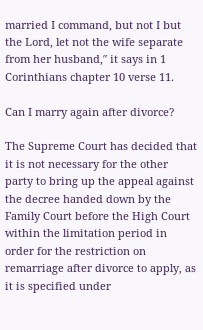married I command, but not I but the Lord, let not the wife separate from her husband,″ it says in 1 Corinthians chapter 10 verse 11.

Can I marry again after divorce?

The Supreme Court has decided that it is not necessary for the other party to bring up the appeal against the decree handed down by the Family Court before the High Court within the limitation period in order for the restriction on remarriage after divorce to apply, as it is specified under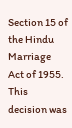Section 15 of the Hindu Marriage Act of 1955. This decision was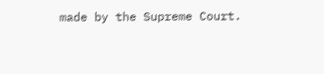made by the Supreme Court.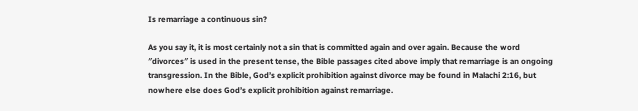Is remarriage a continuous sin?

As you say it, it is most certainly not a sin that is committed again and over again. Because the word ″divorces″ is used in the present tense, the Bible passages cited above imply that remarriage is an ongoing transgression. In the Bible, God’s explicit prohibition against divorce may be found in Malachi 2:16, but nowhere else does God’s explicit prohibition against remarriage.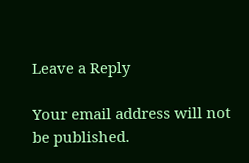Leave a Reply

Your email address will not be published.